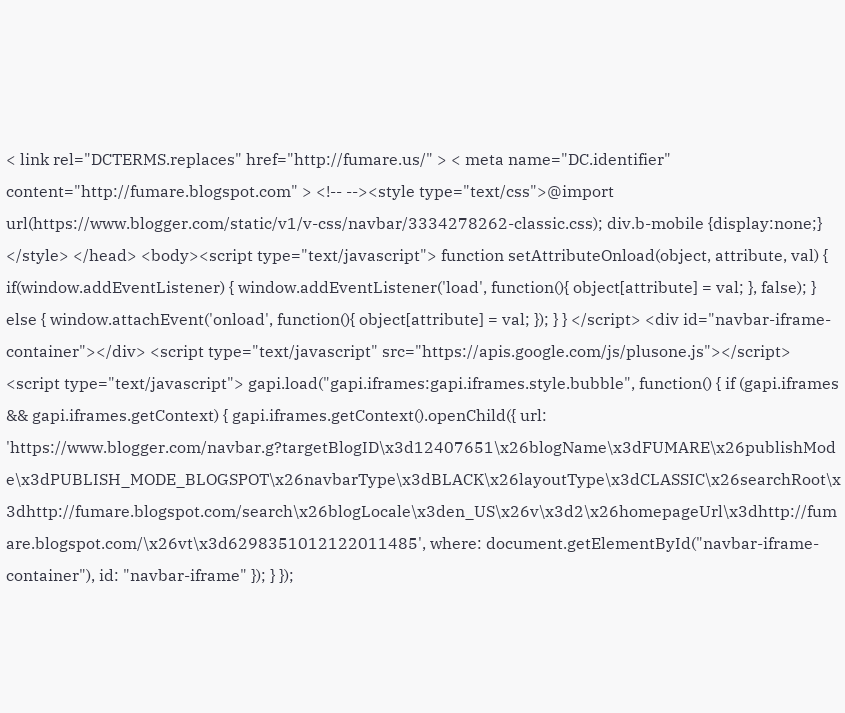< link rel="DCTERMS.replaces" href="http://fumare.us/" > < meta name="DC.identifier" content="http://fumare.blogspot.com" > <!-- --><style type="text/css">@import url(https://www.blogger.com/static/v1/v-css/navbar/3334278262-classic.css); div.b-mobile {display:none;} </style> </head> <body><script type="text/javascript"> function setAttributeOnload(object, attribute, val) { if(window.addEventListener) { window.addEventListener('load', function(){ object[attribute] = val; }, false); } else { window.attachEvent('onload', function(){ object[attribute] = val; }); } } </script> <div id="navbar-iframe-container"></div> <script type="text/javascript" src="https://apis.google.com/js/plusone.js"></script> <script type="text/javascript"> gapi.load("gapi.iframes:gapi.iframes.style.bubble", function() { if (gapi.iframes && gapi.iframes.getContext) { gapi.iframes.getContext().openChild({ url: 'https://www.blogger.com/navbar.g?targetBlogID\x3d12407651\x26blogName\x3dFUMARE\x26publishMode\x3dPUBLISH_MODE_BLOGSPOT\x26navbarType\x3dBLACK\x26layoutType\x3dCLASSIC\x26searchRoot\x3dhttp://fumare.blogspot.com/search\x26blogLocale\x3den_US\x26v\x3d2\x26homepageUrl\x3dhttp://fumare.blogspot.com/\x26vt\x3d6298351012122011485', where: document.getElementById("navbar-iframe-container"), id: "navbar-iframe" }); } });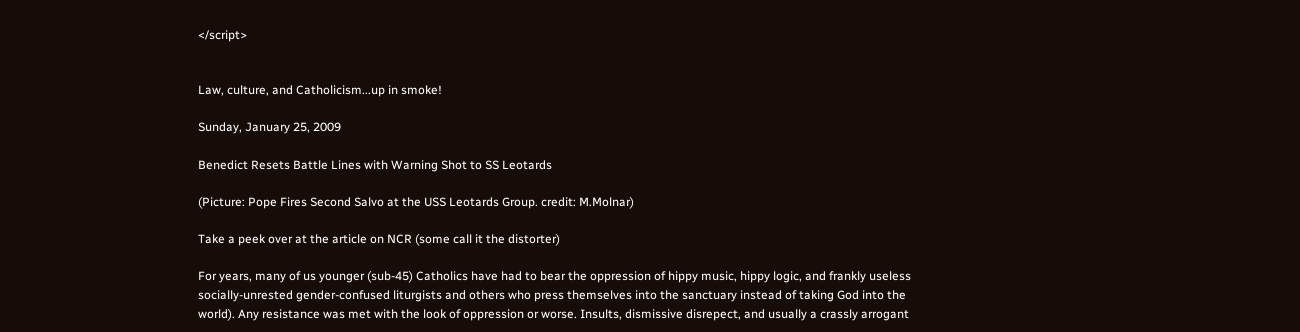</script>


Law, culture, and Catholicism...up in smoke!

Sunday, January 25, 2009

Benedict Resets Battle Lines with Warning Shot to SS Leotards

(Picture: Pope Fires Second Salvo at the USS Leotards Group. credit: M.Molnar)

Take a peek over at the article on NCR (some call it the distorter)

For years, many of us younger (sub-45) Catholics have had to bear the oppression of hippy music, hippy logic, and frankly useless socially-unrested gender-confused liturgists and others who press themselves into the sanctuary instead of taking God into the world). Any resistance was met with the look of oppression or worse. Insults, dismissive disrepect, and usually a crassly arrogant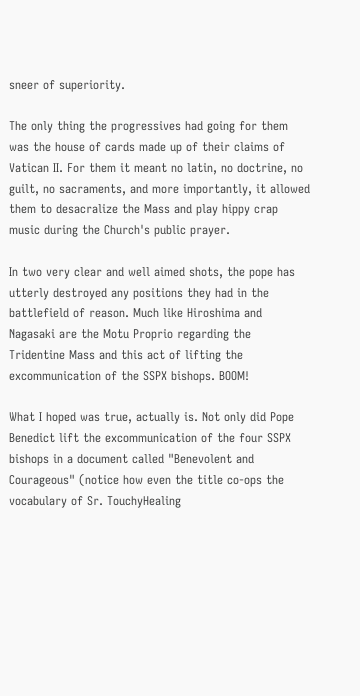sneer of superiority.

The only thing the progressives had going for them was the house of cards made up of their claims of Vatican II. For them it meant no latin, no doctrine, no guilt, no sacraments, and more importantly, it allowed them to desacralize the Mass and play hippy crap music during the Church's public prayer.

In two very clear and well aimed shots, the pope has utterly destroyed any positions they had in the battlefield of reason. Much like Hiroshima and Nagasaki are the Motu Proprio regarding the Tridentine Mass and this act of lifting the excommunication of the SSPX bishops. BOOM!

What I hoped was true, actually is. Not only did Pope Benedict lift the excommunication of the four SSPX bishops in a document called "Benevolent and Courageous" (notice how even the title co-ops the vocabulary of Sr. TouchyHealing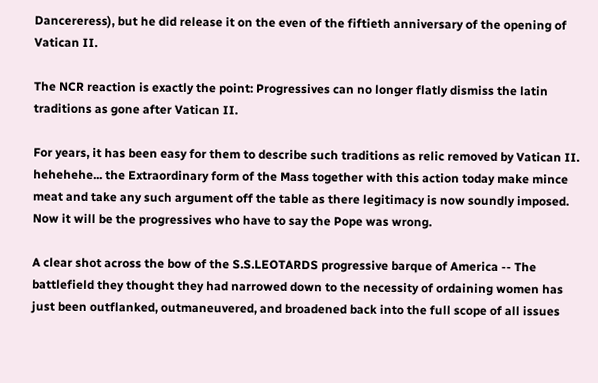Dancereress), but he did release it on the even of the fiftieth anniversary of the opening of Vatican II.

The NCR reaction is exactly the point: Progressives can no longer flatly dismiss the latin traditions as gone after Vatican II.

For years, it has been easy for them to describe such traditions as relic removed by Vatican II. hehehehe... the Extraordinary form of the Mass together with this action today make mince meat and take any such argument off the table as there legitimacy is now soundly imposed. Now it will be the progressives who have to say the Pope was wrong.

A clear shot across the bow of the S.S.LEOTARDS progressive barque of America -- The battlefield they thought they had narrowed down to the necessity of ordaining women has just been outflanked, outmaneuvered, and broadened back into the full scope of all issues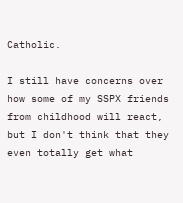Catholic.

I still have concerns over how some of my SSPX friends from childhood will react, but I don't think that they even totally get what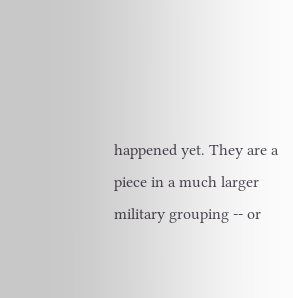happened yet. They are a piece in a much larger military grouping -- or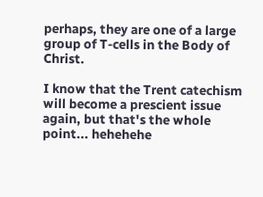perhaps, they are one of a large group of T-cells in the Body of Christ.

I know that the Trent catechism will become a prescient issue again, but that's the whole point... hehehehe